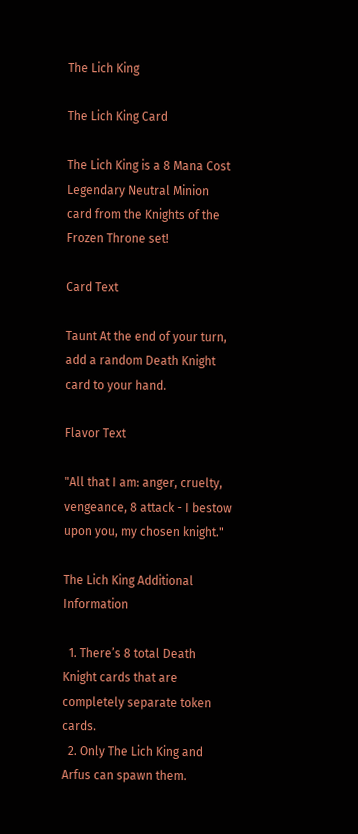The Lich King

The Lich King Card

The Lich King is a 8 Mana Cost Legendary Neutral Minion card from the Knights of the Frozen Throne set!

Card Text

Taunt At the end of your turn, add a random Death Knight card to your hand.

Flavor Text

"All that I am: anger, cruelty, vengeance, 8 attack - I bestow upon you, my chosen knight."

The Lich King Additional Information

  1. There’s 8 total Death Knight cards that are completely separate token cards.
  2. Only The Lich King and Arfus can spawn them.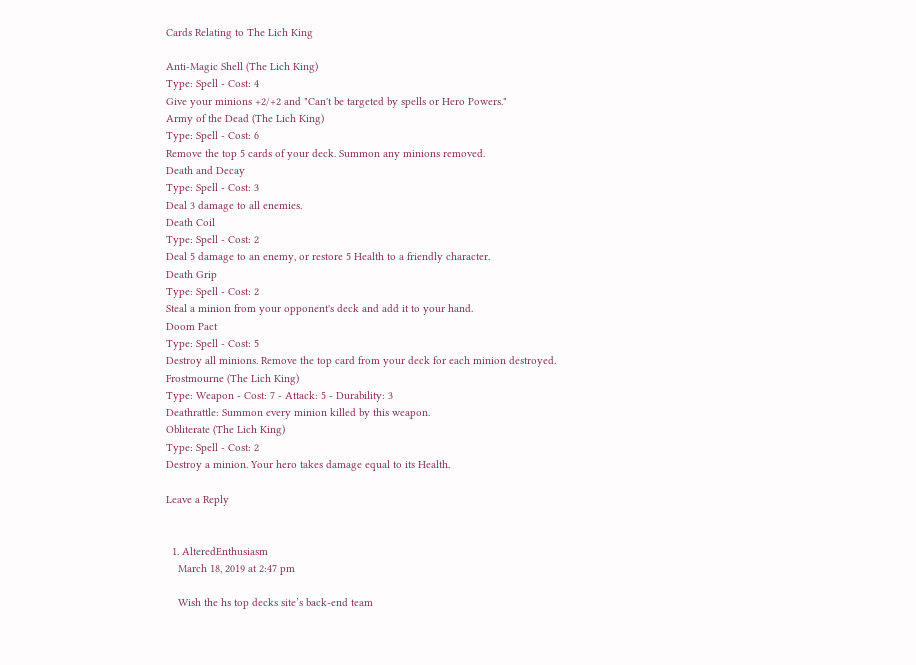Cards Relating to The Lich King

Anti-Magic Shell (The Lich King)
Type: Spell - Cost: 4
Give your minions +2/+2 and "Can't be targeted by spells or Hero Powers."
Army of the Dead (The Lich King)
Type: Spell - Cost: 6
Remove the top 5 cards of your deck. Summon any minions removed.
Death and Decay
Type: Spell - Cost: 3
Deal 3 damage to all enemies.
Death Coil
Type: Spell - Cost: 2
Deal 5 damage to an enemy, or restore 5 Health to a friendly character.
Death Grip
Type: Spell - Cost: 2
Steal a minion from your opponent's deck and add it to your hand.
Doom Pact
Type: Spell - Cost: 5
Destroy all minions. Remove the top card from your deck for each minion destroyed.
Frostmourne (The Lich King)
Type: Weapon - Cost: 7 - Attack: 5 - Durability: 3
Deathrattle: Summon every minion killed by this weapon.
Obliterate (The Lich King)
Type: Spell - Cost: 2
Destroy a minion. Your hero takes damage equal to its Health.

Leave a Reply


  1. AlteredEnthusiasm
    March 18, 2019 at 2:47 pm

    Wish the hs top decks site’s back-end team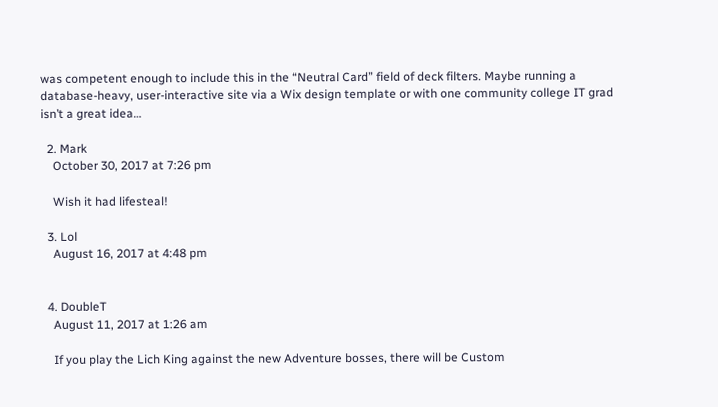was competent enough to include this in the “Neutral Card” field of deck filters. Maybe running a database-heavy, user-interactive site via a Wix design template or with one community college IT grad isn’t a great idea…

  2. Mark
    October 30, 2017 at 7:26 pm

    Wish it had lifesteal!

  3. Lol
    August 16, 2017 at 4:48 pm


  4. DoubleT
    August 11, 2017 at 1:26 am

    If you play the Lich King against the new Adventure bosses, there will be Custom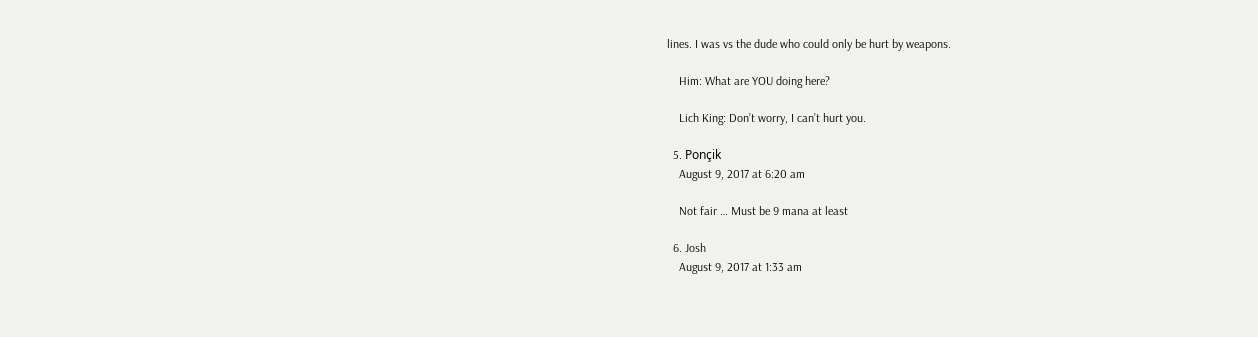lines. I was vs the dude who could only be hurt by weapons.

    Him: What are YOU doing here?

    Lich King: Don’t worry, I can’t hurt you.

  5. Ponçik
    August 9, 2017 at 6:20 am

    Not fair … Must be 9 mana at least

  6. Josh
    August 9, 2017 at 1:33 am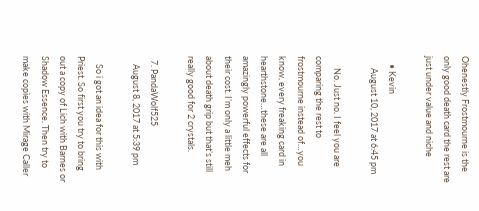Ohenestly Frostmourne is the only good death card the rest are just under value and niche

    • Kevin
      August 10, 2017 at 6:45 pm

      No. Just no. I feel you are comparing the rest to frostmourne instead of…you know, every freaking card in hearthstone…these are all amazingly powerful effects for their cost. I’m only a little meh about death grip but that’s still really good for 2 crystals.

  7. PandaWolf525
    August 8, 2017 at 5:39 pm

    So i got an idea for this with Priest. So first you try to bring out a copy of Lich with Barnes or Shadow Essence. Then try to make copies with Mirage Caller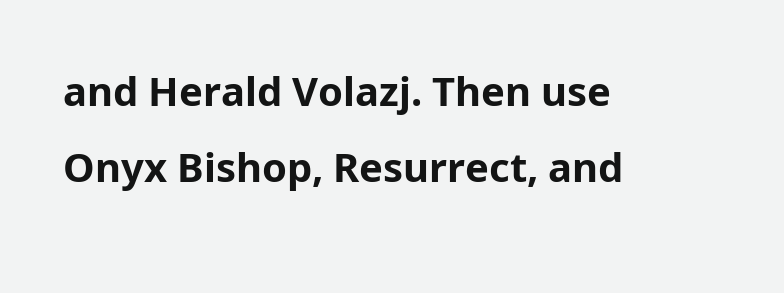and Herald Volazj. Then use Onyx Bishop, Resurrect, and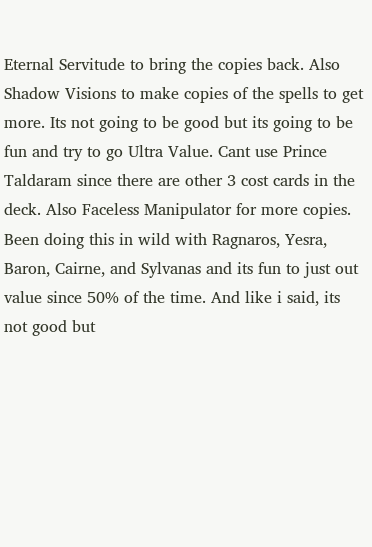Eternal Servitude to bring the copies back. Also Shadow Visions to make copies of the spells to get more. Its not going to be good but its going to be fun and try to go Ultra Value. Cant use Prince Taldaram since there are other 3 cost cards in the deck. Also Faceless Manipulator for more copies. Been doing this in wild with Ragnaros, Yesra, Baron, Cairne, and Sylvanas and its fun to just out value since 50% of the time. And like i said, its not good but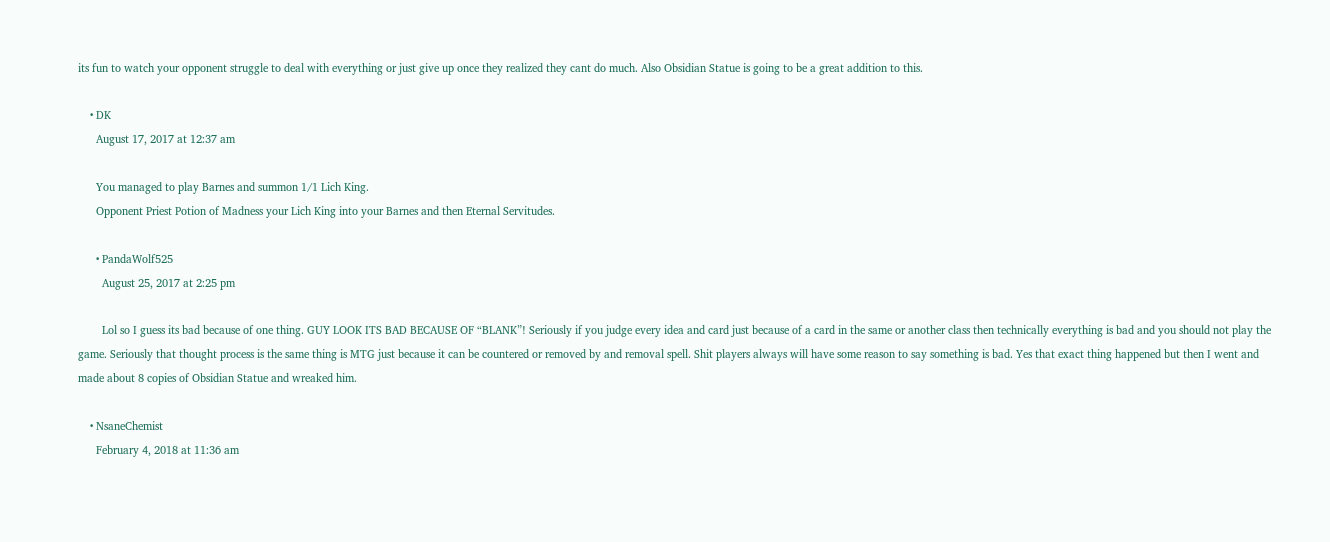its fun to watch your opponent struggle to deal with everything or just give up once they realized they cant do much. Also Obsidian Statue is going to be a great addition to this.

    • DK
      August 17, 2017 at 12:37 am

      You managed to play Barnes and summon 1/1 Lich King.
      Opponent Priest Potion of Madness your Lich King into your Barnes and then Eternal Servitudes.

      • PandaWolf525
        August 25, 2017 at 2:25 pm

        Lol so I guess its bad because of one thing. GUY LOOK ITS BAD BECAUSE OF “BLANK”! Seriously if you judge every idea and card just because of a card in the same or another class then technically everything is bad and you should not play the game. Seriously that thought process is the same thing is MTG just because it can be countered or removed by and removal spell. Shit players always will have some reason to say something is bad. Yes that exact thing happened but then I went and made about 8 copies of Obsidian Statue and wreaked him.

    • NsaneChemist
      February 4, 2018 at 11:36 am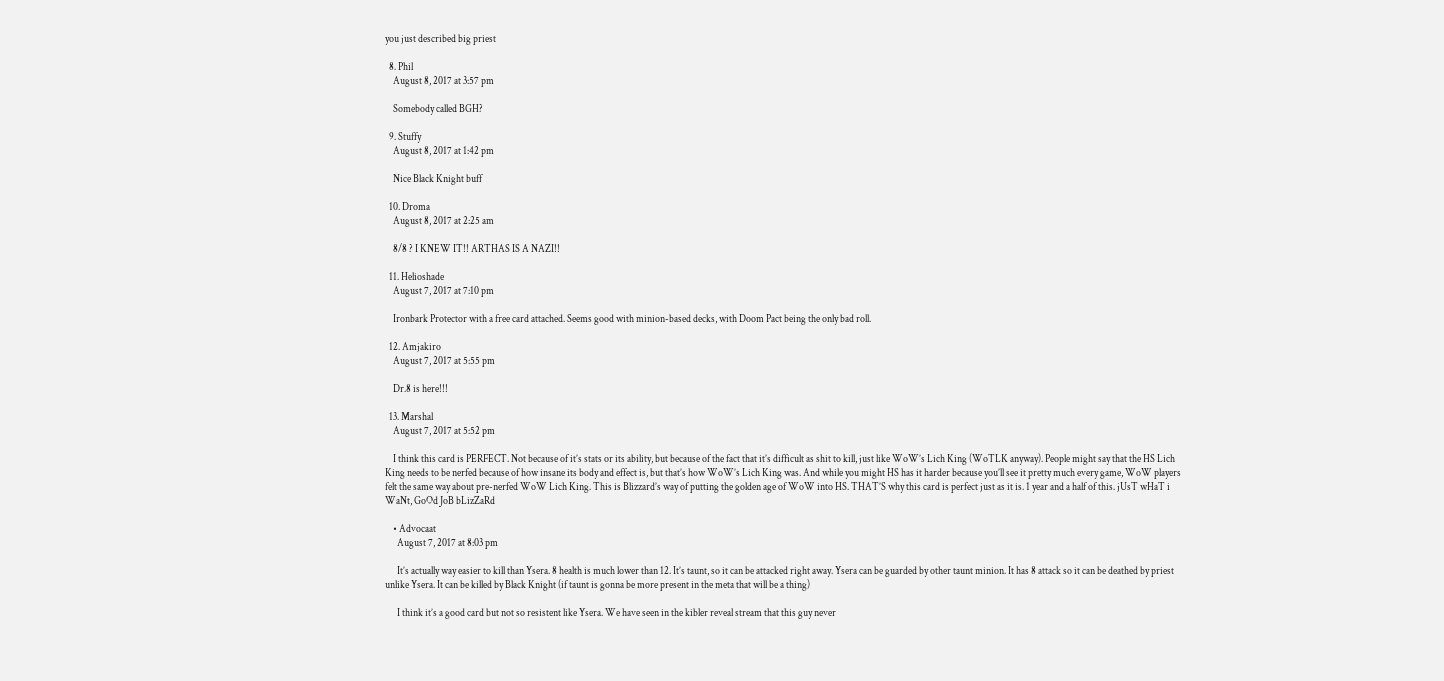you just described big priest

  8. Phil
    August 8, 2017 at 3:57 pm

    Somebody called BGH?

  9. Stuffy
    August 8, 2017 at 1:42 pm

    Nice Black Knight buff

  10. Droma
    August 8, 2017 at 2:25 am

    8/8 ? I KNEW IT!! ARTHAS IS A NAZI!!

  11. Helioshade
    August 7, 2017 at 7:10 pm

    Ironbark Protector with a free card attached. Seems good with minion-based decks, with Doom Pact being the only bad roll.

  12. Amjakiro
    August 7, 2017 at 5:55 pm

    Dr.8 is here!!!

  13. Marshal
    August 7, 2017 at 5:52 pm

    I think this card is PERFECT. Not because of it’s stats or its ability, but because of the fact that it’s difficult as shit to kill, just like WoW’s Lich King (WoTLK anyway). People might say that the HS Lich King needs to be nerfed because of how insane its body and effect is, but that’s how WoW’s Lich King was. And while you might HS has it harder because you’ll see it pretty much every game, WoW players felt the same way about pre-nerfed WoW Lich King. This is Blizzard’s way of putting the golden age of WoW into HS. THAT’S why this card is perfect just as it is. 1 year and a half of this. jUsT wHaT i WaNt, GoOd JoB bLizZaRd

    • Advocaat
      August 7, 2017 at 8:03 pm

      It’s actually way easier to kill than Ysera. 8 health is much lower than 12. It’s taunt, so it can be attacked right away. Ysera can be guarded by other taunt minion. It has 8 attack so it can be deathed by priest unlike Ysera. It can be killed by Black Knight (if taunt is gonna be more present in the meta that will be a thing)

      I think it’s a good card but not so resistent like Ysera. We have seen in the kibler reveal stream that this guy never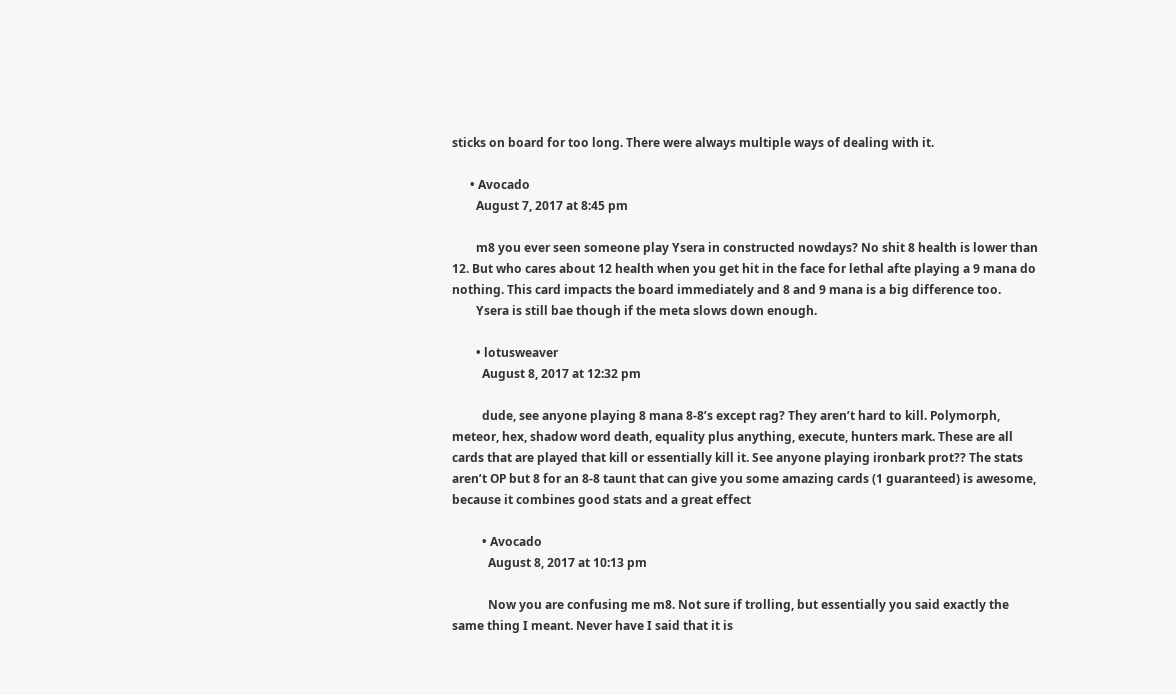sticks on board for too long. There were always multiple ways of dealing with it.

      • Avocado
        August 7, 2017 at 8:45 pm

        m8 you ever seen someone play Ysera in constructed nowdays? No shit 8 health is lower than 12. But who cares about 12 health when you get hit in the face for lethal afte playing a 9 mana do nothing. This card impacts the board immediately and 8 and 9 mana is a big difference too.
        Ysera is still bae though if the meta slows down enough.

        • lotusweaver
          August 8, 2017 at 12:32 pm

          dude, see anyone playing 8 mana 8-8’s except rag? They aren’t hard to kill. Polymorph, meteor, hex, shadow word death, equality plus anything, execute, hunters mark. These are all cards that are played that kill or essentially kill it. See anyone playing ironbark prot?? The stats aren’t OP but 8 for an 8-8 taunt that can give you some amazing cards (1 guaranteed) is awesome, because it combines good stats and a great effect

          • Avocado
            August 8, 2017 at 10:13 pm

            Now you are confusing me m8. Not sure if trolling, but essentially you said exactly the same thing I meant. Never have I said that it is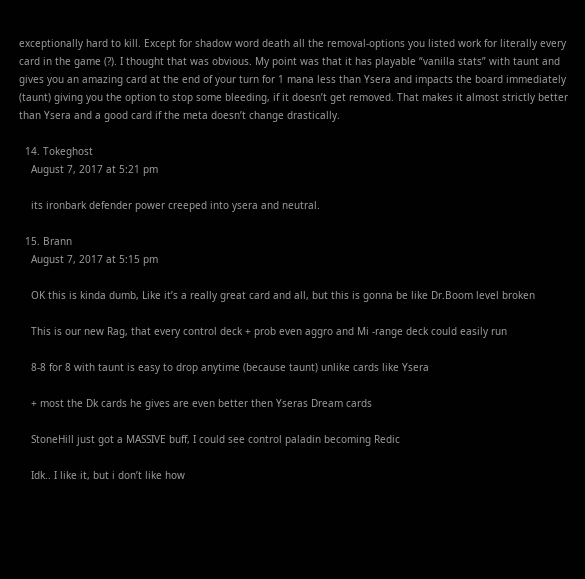exceptionally hard to kill. Except for shadow word death all the removal-options you listed work for literally every card in the game (?). I thought that was obvious. My point was that it has playable “vanilla stats” with taunt and gives you an amazing card at the end of your turn for 1 mana less than Ysera and impacts the board immediately (taunt) giving you the option to stop some bleeding, if it doesn’t get removed. That makes it almost strictly better than Ysera and a good card if the meta doesn’t change drastically.

  14. Tokeghost
    August 7, 2017 at 5:21 pm

    its ironbark defender power creeped into ysera and neutral.

  15. Brann
    August 7, 2017 at 5:15 pm

    OK this is kinda dumb, Like it’s a really great card and all, but this is gonna be like Dr.Boom level broken

    This is our new Rag, that every control deck + prob even aggro and Mi -range deck could easily run

    8-8 for 8 with taunt is easy to drop anytime (because taunt) unlike cards like Ysera

    + most the Dk cards he gives are even better then Yseras Dream cards

    StoneHill just got a MASSIVE buff, I could see control paladin becoming Redic

    Idk.. I like it, but i don’t like how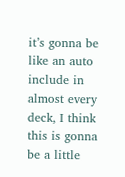it’s gonna be like an auto include in almost every deck, I think this is gonna be a little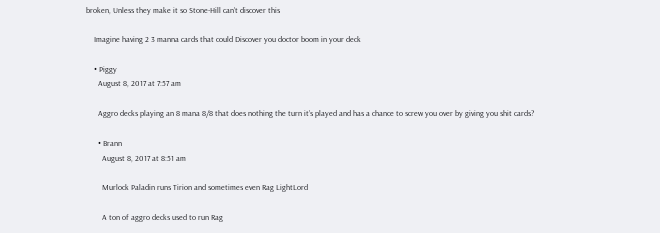broken, Unless they make it so Stone-Hill can’t discover this

    Imagine having 2 3 manna cards that could Discover you doctor boom in your deck

    • Piggy
      August 8, 2017 at 7:57 am

      Aggro decks playing an 8 mana 8/8 that does nothing the turn it’s played and has a chance to screw you over by giving you shit cards?

      • Brann
        August 8, 2017 at 8:51 am

        Murlock Paladin runs Tirion and sometimes even Rag LightLord

        A ton of aggro decks used to run Rag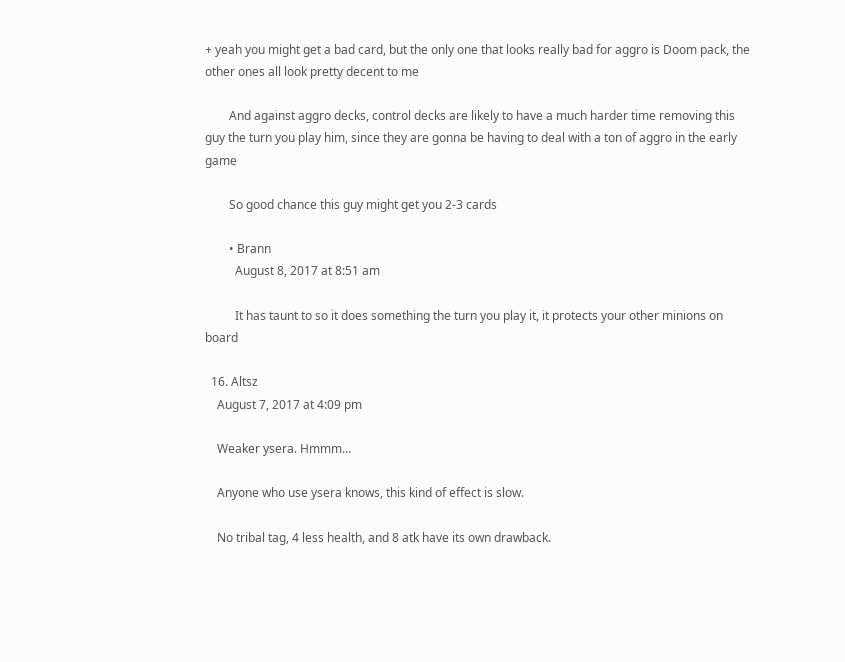+ yeah you might get a bad card, but the only one that looks really bad for aggro is Doom pack, the other ones all look pretty decent to me

        And against aggro decks, control decks are likely to have a much harder time removing this guy the turn you play him, since they are gonna be having to deal with a ton of aggro in the early game

        So good chance this guy might get you 2-3 cards

        • Brann
          August 8, 2017 at 8:51 am

          It has taunt to so it does something the turn you play it, it protects your other minions on board

  16. Altsz
    August 7, 2017 at 4:09 pm

    Weaker ysera. Hmmm…

    Anyone who use ysera knows, this kind of effect is slow.

    No tribal tag, 4 less health, and 8 atk have its own drawback.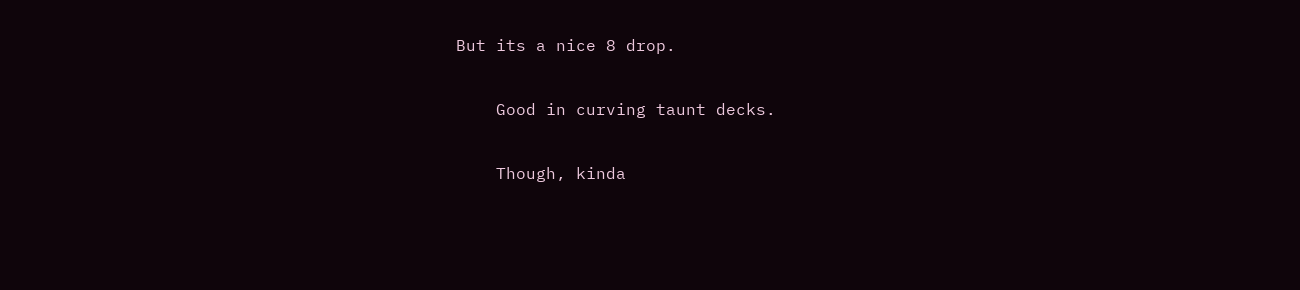But its a nice 8 drop.

    Good in curving taunt decks.

    Though, kinda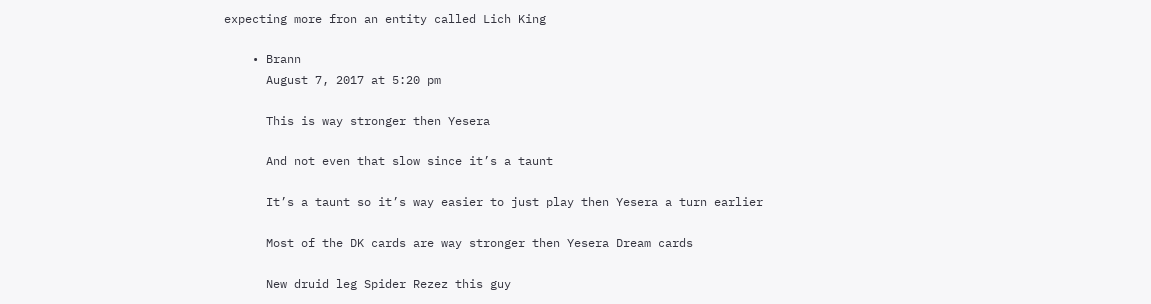expecting more fron an entity called Lich King

    • Brann
      August 7, 2017 at 5:20 pm

      This is way stronger then Yesera

      And not even that slow since it’s a taunt

      It’s a taunt so it’s way easier to just play then Yesera a turn earlier

      Most of the DK cards are way stronger then Yesera Dream cards

      New druid leg Spider Rezez this guy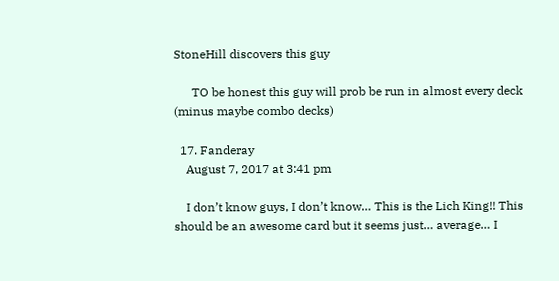StoneHill discovers this guy

      TO be honest this guy will prob be run in almost every deck (minus maybe combo decks)

  17. Fanderay
    August 7, 2017 at 3:41 pm

    I don’t know guys, I don’t know… This is the Lich King!! This should be an awesome card but it seems just… average… I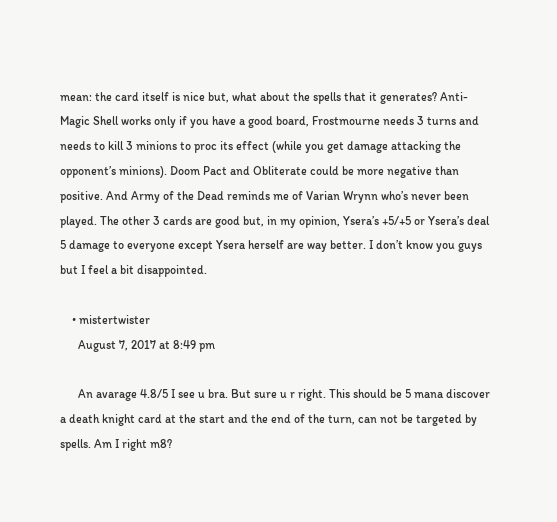mean: the card itself is nice but, what about the spells that it generates? Anti-Magic Shell works only if you have a good board, Frostmourne needs 3 turns and needs to kill 3 minions to proc its effect (while you get damage attacking the opponent’s minions). Doom Pact and Obliterate could be more negative than positive. And Army of the Dead reminds me of Varian Wrynn who’s never been played. The other 3 cards are good but, in my opinion, Ysera’s +5/+5 or Ysera’s deal 5 damage to everyone except Ysera herself are way better. I don’t know you guys but I feel a bit disappointed.

    • mistertwister
      August 7, 2017 at 8:49 pm

      An avarage 4.8/5 I see u bra. But sure u r right. This should be 5 mana discover a death knight card at the start and the end of the turn, can not be targeted by spells. Am I right m8?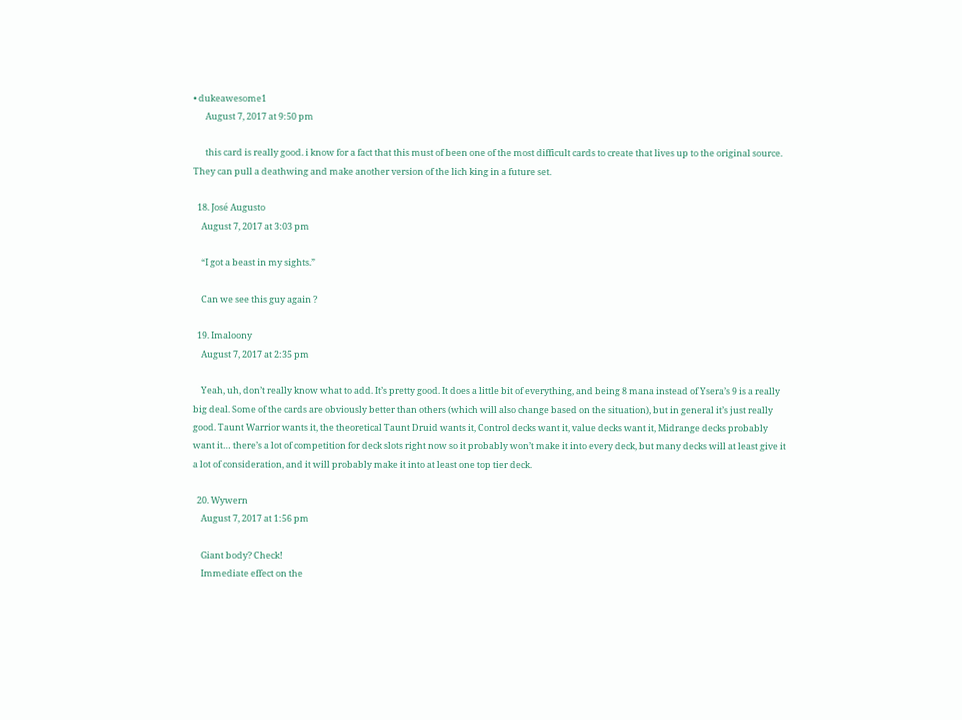• dukeawesome1
      August 7, 2017 at 9:50 pm

      this card is really good. i know for a fact that this must of been one of the most difficult cards to create that lives up to the original source. They can pull a deathwing and make another version of the lich king in a future set.

  18. José Augusto
    August 7, 2017 at 3:03 pm

    “I got a beast in my sights.”

    Can we see this guy again ?

  19. Imaloony
    August 7, 2017 at 2:35 pm

    Yeah, uh, don’t really know what to add. It’s pretty good. It does a little bit of everything, and being 8 mana instead of Ysera’s 9 is a really big deal. Some of the cards are obviously better than others (which will also change based on the situation), but in general it’s just really good. Taunt Warrior wants it, the theoretical Taunt Druid wants it, Control decks want it, value decks want it, Midrange decks probably want it… there’s a lot of competition for deck slots right now so it probably won’t make it into every deck, but many decks will at least give it a lot of consideration, and it will probably make it into at least one top tier deck.

  20. Wywern
    August 7, 2017 at 1:56 pm

    Giant body? Check!
    Immediate effect on the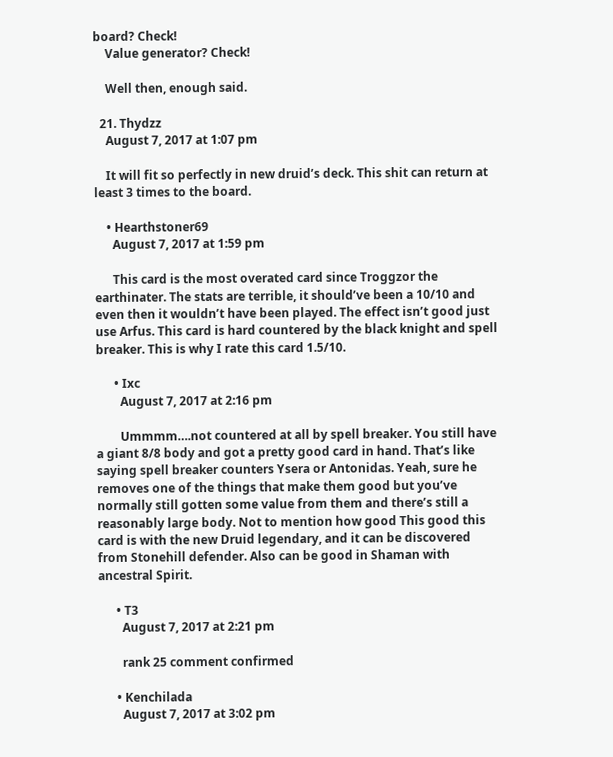board? Check!
    Value generator? Check!

    Well then, enough said.

  21. Thydzz
    August 7, 2017 at 1:07 pm

    It will fit so perfectly in new druid’s deck. This shit can return at least 3 times to the board.

    • Hearthstoner69
      August 7, 2017 at 1:59 pm

      This card is the most overated card since Troggzor the earthinater. The stats are terrible, it should’ve been a 10/10 and even then it wouldn’t have been played. The effect isn’t good just use Arfus. This card is hard countered by the black knight and spell breaker. This is why I rate this card 1.5/10.

      • Ixc
        August 7, 2017 at 2:16 pm

        Ummmm….not countered at all by spell breaker. You still have a giant 8/8 body and got a pretty good card in hand. That’s like saying spell breaker counters Ysera or Antonidas. Yeah, sure he removes one of the things that make them good but you’ve normally still gotten some value from them and there’s still a reasonably large body. Not to mention how good This good this card is with the new Druid legendary, and it can be discovered from Stonehill defender. Also can be good in Shaman with ancestral Spirit.

      • T3
        August 7, 2017 at 2:21 pm

        rank 25 comment confirmed

      • Kenchilada
        August 7, 2017 at 3:02 pm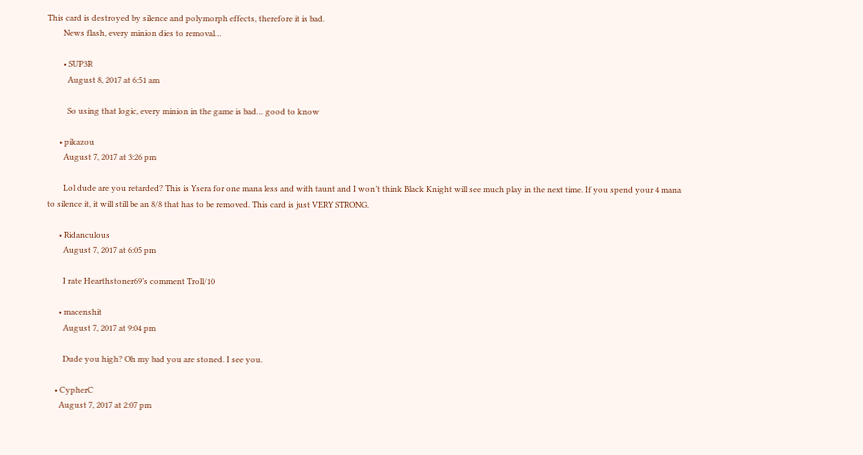This card is destroyed by silence and polymorph effects, therefore it is bad.
        News flash, every minion dies to removal…

        • SUP3R
          August 8, 2017 at 6:51 am

          So using that logic, every minion in the game is bad… good to know

      • pikazou
        August 7, 2017 at 3:26 pm

        Lol dude are you retarded? This is Ysera for one mana less and with taunt and I won’t think Black Knight will see much play in the next time. If you spend your 4 mana to silence it, it will still be an 8/8 that has to be removed. This card is just VERY STRONG.

      • Ridanculous
        August 7, 2017 at 6:05 pm

        I rate Hearthstoner69’s comment Troll/10

      • macenshit
        August 7, 2017 at 9:04 pm

        Dude you high? Oh my bad you are stoned. I see you.

    • CypherC
      August 7, 2017 at 2:07 pm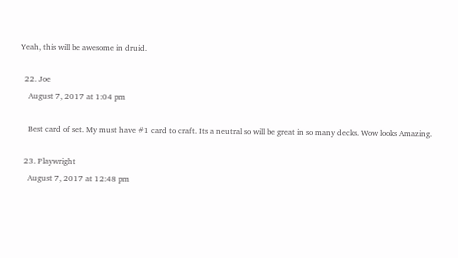Yeah, this will be awesome in druid.

  22. Joe
    August 7, 2017 at 1:04 pm

    Best card of set. My must have #1 card to craft. Its a neutral so will be great in so many decks. Wow looks Amazing.

  23. Playwright
    August 7, 2017 at 12:48 pm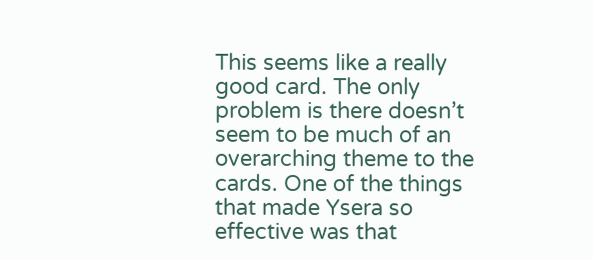This seems like a really good card. The only problem is there doesn’t seem to be much of an overarching theme to the cards. One of the things that made Ysera so effective was that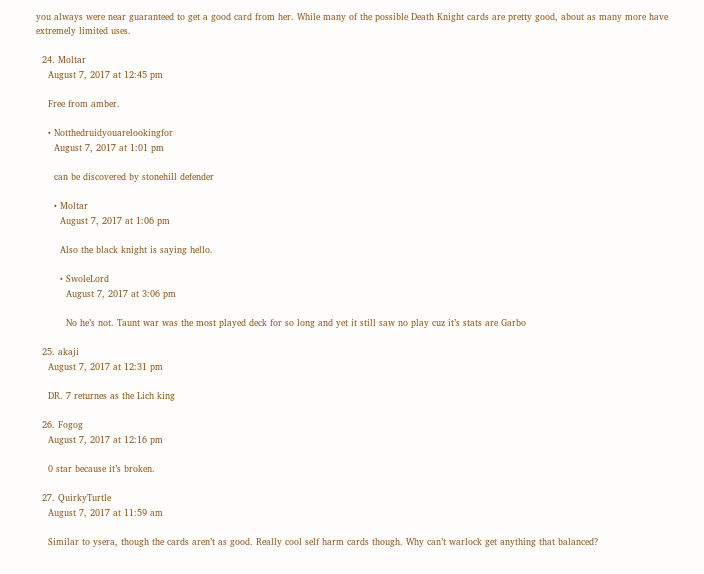you always were near guaranteed to get a good card from her. While many of the possible Death Knight cards are pretty good, about as many more have extremely limited uses.

  24. Moltar
    August 7, 2017 at 12:45 pm

    Free from amber.

    • Notthedruidyouarelookingfor
      August 7, 2017 at 1:01 pm

      can be discovered by stonehill defender

      • Moltar
        August 7, 2017 at 1:06 pm

        Also the black knight is saying hello.

        • SwoleLord
          August 7, 2017 at 3:06 pm

          No he’s not. Taunt war was the most played deck for so long and yet it still saw no play cuz it’s stats are Garbo

  25. akaji
    August 7, 2017 at 12:31 pm

    DR. 7 returnes as the Lich king

  26. Fogog
    August 7, 2017 at 12:16 pm

    0 star because it’s broken.

  27. QuirkyTurtle
    August 7, 2017 at 11:59 am

    Similar to ysera, though the cards aren’t as good. Really cool self harm cards though. Why can’t warlock get anything that balanced?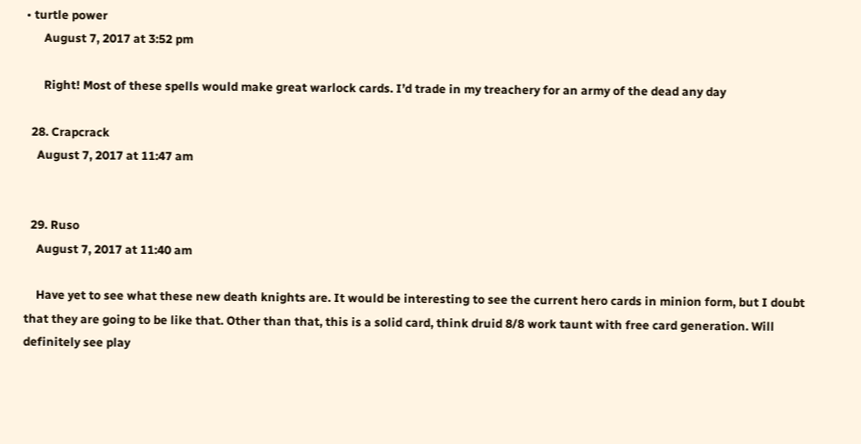• turtle power
      August 7, 2017 at 3:52 pm

      Right! Most of these spells would make great warlock cards. I’d trade in my treachery for an army of the dead any day

  28. Crapcrack
    August 7, 2017 at 11:47 am


  29. Ruso
    August 7, 2017 at 11:40 am

    Have yet to see what these new death knights are. It would be interesting to see the current hero cards in minion form, but I doubt that they are going to be like that. Other than that, this is a solid card, think druid 8/8 work taunt with free card generation. Will definitely see play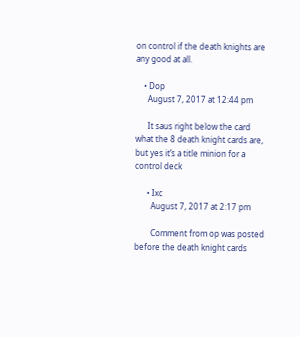on control if the death knights are any good at all.

    • Dop
      August 7, 2017 at 12:44 pm

      It saus right below the card what the 8 death knight cards are, but yes it’s a title minion for a control deck

      • Ixc
        August 7, 2017 at 2:17 pm

        Comment from op was posted before the death knight cards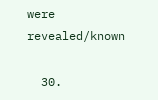were revealed/known

  30.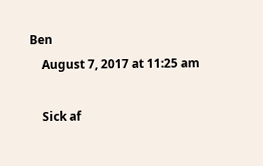Ben
    August 7, 2017 at 11:25 am

    Sick af